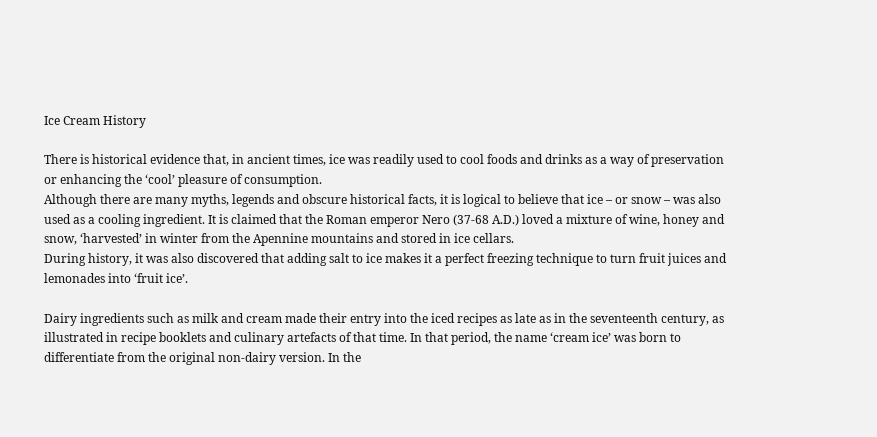Ice Cream History

There is historical evidence that, in ancient times, ice was readily used to cool foods and drinks as a way of preservation or enhancing the ‘cool’ pleasure of consumption.
Although there are many myths, legends and obscure historical facts, it is logical to believe that ice – or snow – was also used as a cooling ingredient. It is claimed that the Roman emperor Nero (37-68 A.D.) loved a mixture of wine, honey and snow, ‘harvested’ in winter from the Apennine mountains and stored in ice cellars.
During history, it was also discovered that adding salt to ice makes it a perfect freezing technique to turn fruit juices and lemonades into ‘fruit ice’.

Dairy ingredients such as milk and cream made their entry into the iced recipes as late as in the seventeenth century, as illustrated in recipe booklets and culinary artefacts of that time. In that period, the name ‘cream ice’ was born to differentiate from the original non-dairy version. In the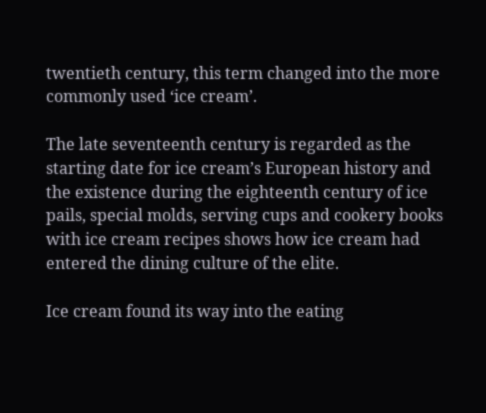twentieth century, this term changed into the more commonly used ‘ice cream’.

The late seventeenth century is regarded as the starting date for ice cream’s European history and the existence during the eighteenth century of ice pails, special molds, serving cups and cookery books with ice cream recipes shows how ice cream had entered the dining culture of the elite.

Ice cream found its way into the eating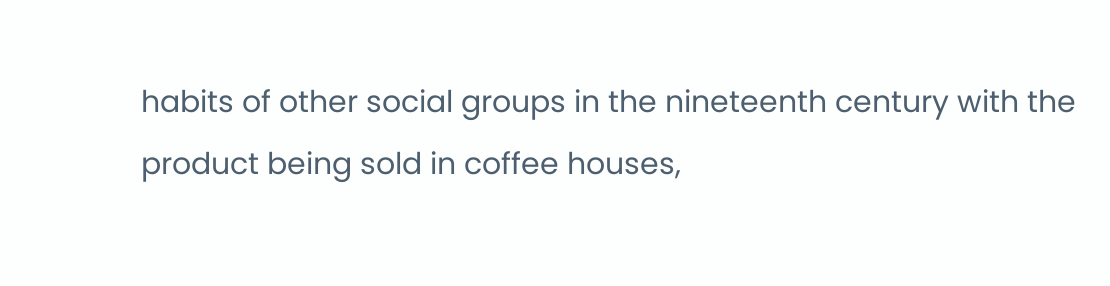habits of other social groups in the nineteenth century with the product being sold in coffee houses,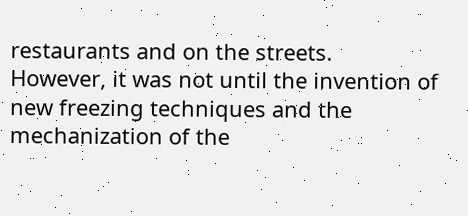restaurants and on the streets.
However, it was not until the invention of new freezing techniques and the mechanization of the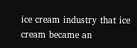ice cream industry that ice cream became an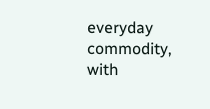everyday commodity, with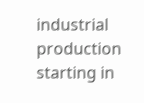industrial production starting in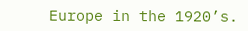Europe in the 1920’s.